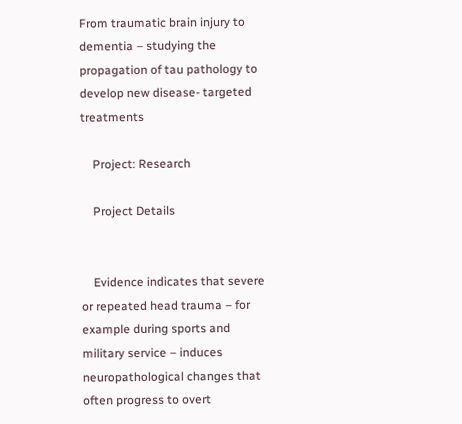From traumatic brain injury to dementia – studying the propagation of tau pathology to develop new disease- targeted treatments

    Project: Research

    Project Details


    Evidence indicates that severe or repeated head trauma – for example during sports and military service – induces neuropathological changes that often progress to overt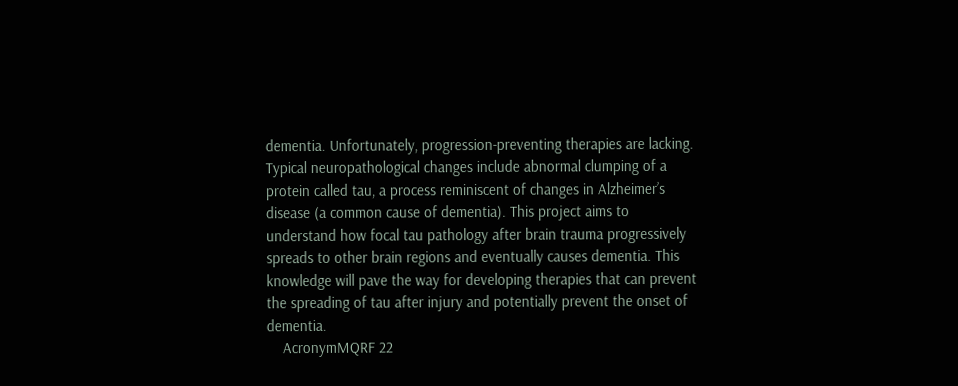dementia. Unfortunately, progression-preventing therapies are lacking. Typical neuropathological changes include abnormal clumping of a protein called tau, a process reminiscent of changes in Alzheimer’s disease (a common cause of dementia). This project aims to understand how focal tau pathology after brain trauma progressively spreads to other brain regions and eventually causes dementia. This knowledge will pave the way for developing therapies that can prevent the spreading of tau after injury and potentially prevent the onset of dementia.
    AcronymMQRF 22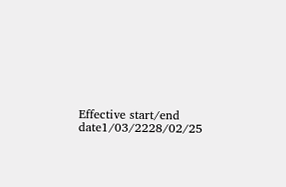Effective start/end date1/03/2228/02/25